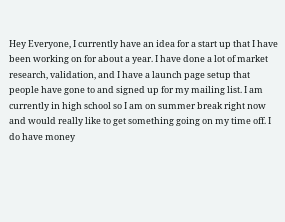Hey Everyone, I currently have an idea for a start up that I have been working on for about a year. I have done a lot of market research, validation, and I have a launch page setup that people have gone to and signed up for my mailing list. I am currently in high school so I am on summer break right now and would really like to get something going on my time off. I do have money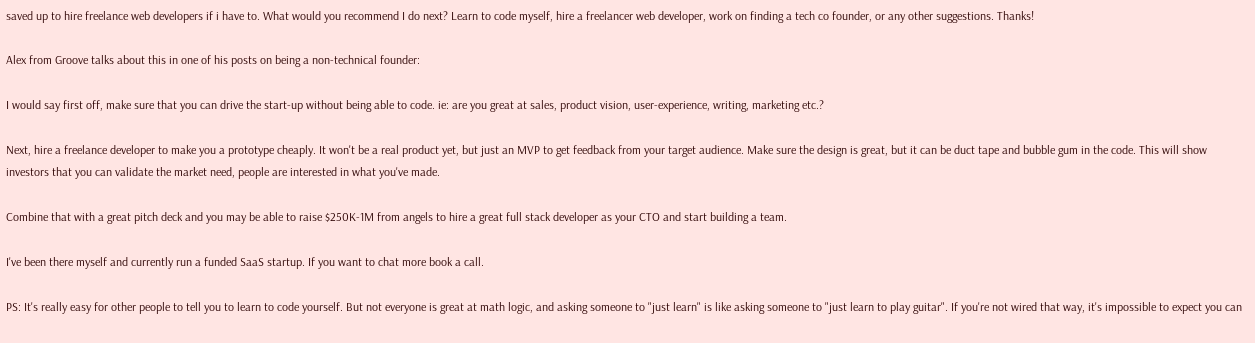saved up to hire freelance web developers if i have to. What would you recommend I do next? Learn to code myself, hire a freelancer web developer, work on finding a tech co founder, or any other suggestions. Thanks!

Alex from Groove talks about this in one of his posts on being a non-technical founder:

I would say first off, make sure that you can drive the start-up without being able to code. ie: are you great at sales, product vision, user-experience, writing, marketing etc.?

Next, hire a freelance developer to make you a prototype cheaply. It won't be a real product yet, but just an MVP to get feedback from your target audience. Make sure the design is great, but it can be duct tape and bubble gum in the code. This will show investors that you can validate the market need, people are interested in what you've made.

Combine that with a great pitch deck and you may be able to raise $250K-1M from angels to hire a great full stack developer as your CTO and start building a team.

I've been there myself and currently run a funded SaaS startup. If you want to chat more book a call.

PS: It's really easy for other people to tell you to learn to code yourself. But not everyone is great at math logic, and asking someone to "just learn" is like asking someone to "just learn to play guitar". If you're not wired that way, it's impossible to expect you can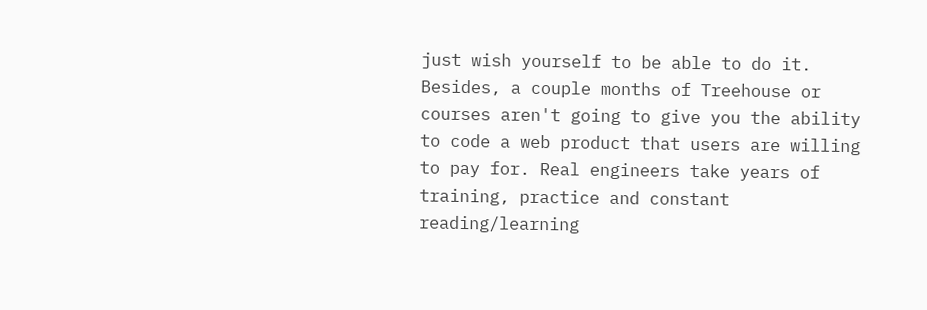just wish yourself to be able to do it. Besides, a couple months of Treehouse or courses aren't going to give you the ability to code a web product that users are willing to pay for. Real engineers take years of training, practice and constant reading/learning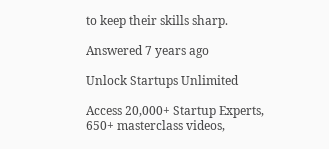to keep their skills sharp.

Answered 7 years ago

Unlock Startups Unlimited

Access 20,000+ Startup Experts, 650+ masterclass videos,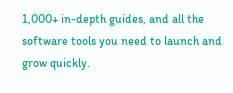1,000+ in-depth guides, and all the software tools you need to launch and grow quickly.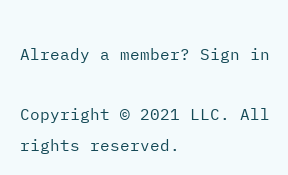Already a member? Sign in

Copyright © 2021 LLC. All rights reserved.